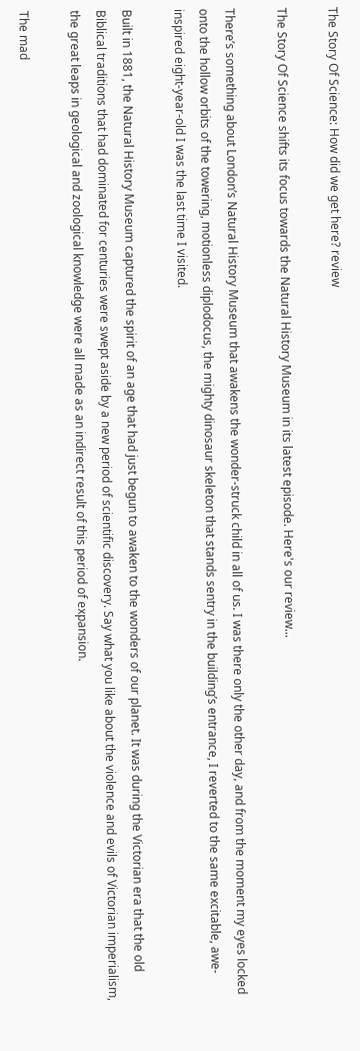The Story Of Science: How did we get here? review

The Story Of Science shifts its focus towards the Natural History Museum in its latest episode. Here's our review...

There’s something about London’s Natural History Museum that awakens the wonder-struck child in all of us. I was there only the other day, and from the moment my eyes locked onto the hollow orbits of the towering, motionless diplodocus, the mighty dinosaur skeleton that stands sentry in the building’s entrance, I reverted to the same excitable, awe-inspired eight-year-old I was the last time I visited.

Built in 1881, the Natural History Museum captured the spirit of an age that had just begun to awaken to the wonders of our planet. It was during the Victorian era that the old Biblical traditions that had dominated for centuries were swept aside by a new period of scientific discovery. Say what you like about the violence and evils of Victorian imperialism, the great leaps in geological and zoological knowledge were all made as an indirect result of this period of expansion.

The mad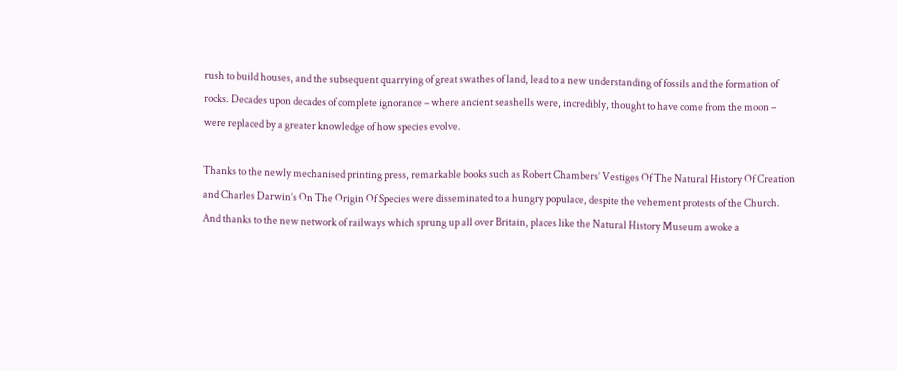rush to build houses, and the subsequent quarrying of great swathes of land, lead to a new understanding of fossils and the formation of rocks. Decades upon decades of complete ignorance – where ancient seashells were, incredibly, thought to have come from the moon – were replaced by a greater knowledge of how species evolve.

Thanks to the newly mechanised printing press, remarkable books such as Robert Chambers’ Vestiges Of The Natural History Of Creation and Charles Darwin’s On The Origin Of Species were disseminated to a hungry populace, despite the vehement protests of the Church. And thanks to the new network of railways which sprung up all over Britain, places like the Natural History Museum awoke a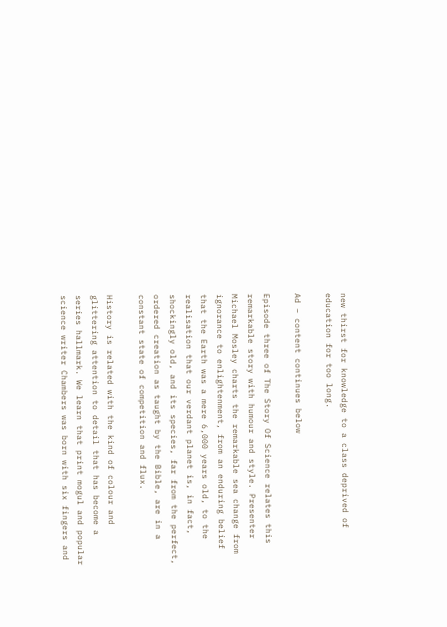new thirst for knowledge to a class deprived of education for too long.

Ad – content continues below

Episode three of The Story Of Science relates this remarkable story with humour and style. Presenter Michael Mosley charts the remarkable sea change from ignorance to enlightenment, from an enduring belief that the Earth was a mere 6,000 years old, to the realisation that our verdant planet is, in fact, shockingly old, and its species, far from the perfect, ordered creation as taught by the Bible, are in a constant state of competition and flux.

History is related with the kind of colour and glittering attention to detail that has become a series hallmark. We learn that print mogul and popular science writer Chambers was born with six fingers and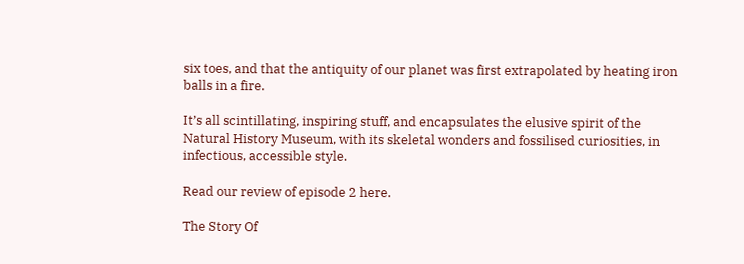six toes, and that the antiquity of our planet was first extrapolated by heating iron balls in a fire.

It’s all scintillating, inspiring stuff, and encapsulates the elusive spirit of the Natural History Museum, with its skeletal wonders and fossilised curiosities, in infectious, accessible style.

Read our review of episode 2 here.

The Story Of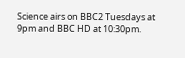Science airs on BBC2 Tuesdays at 9pm and BBC HD at 10:30pm.